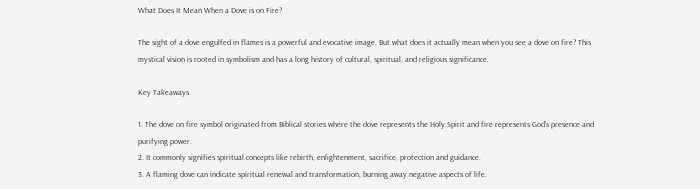What Does It Mean When a Dove is on Fire?

The sight of a dove engulfed in flames is a powerful and evocative image. But what does it actually mean when you see a dove on fire? This mystical vision is rooted in symbolism and has a long history of cultural, spiritual, and religious significance.

Key Takeaways

1. The dove on fire symbol originated from Biblical stories where the dove represents the Holy Spirit and fire represents God’s presence and purifying power.
2. It commonly signifies spiritual concepts like rebirth, enlightenment, sacrifice, protection and guidance.
3. A flaming dove can indicate spiritual renewal and transformation, burning away negative aspects of life.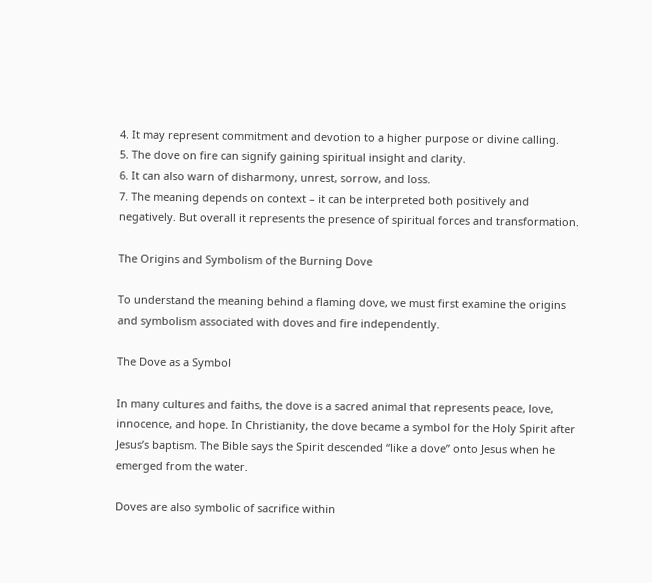4. It may represent commitment and devotion to a higher purpose or divine calling.
5. The dove on fire can signify gaining spiritual insight and clarity.
6. It can also warn of disharmony, unrest, sorrow, and loss.
7. The meaning depends on context – it can be interpreted both positively and negatively. But overall it represents the presence of spiritual forces and transformation.

The Origins and Symbolism of the Burning Dove

To understand the meaning behind a flaming dove, we must first examine the origins and symbolism associated with doves and fire independently.

The Dove as a Symbol

In many cultures and faiths, the dove is a sacred animal that represents peace, love, innocence, and hope. In Christianity, the dove became a symbol for the Holy Spirit after Jesus’s baptism. The Bible says the Spirit descended “like a dove” onto Jesus when he emerged from the water.

Doves are also symbolic of sacrifice within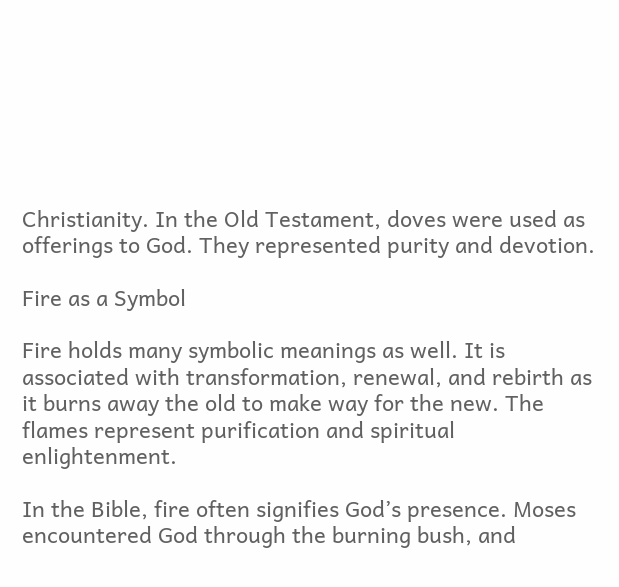Christianity. In the Old Testament, doves were used as offerings to God. They represented purity and devotion.

Fire as a Symbol

Fire holds many symbolic meanings as well. It is associated with transformation, renewal, and rebirth as it burns away the old to make way for the new. The flames represent purification and spiritual enlightenment.

In the Bible, fire often signifies God’s presence. Moses encountered God through the burning bush, and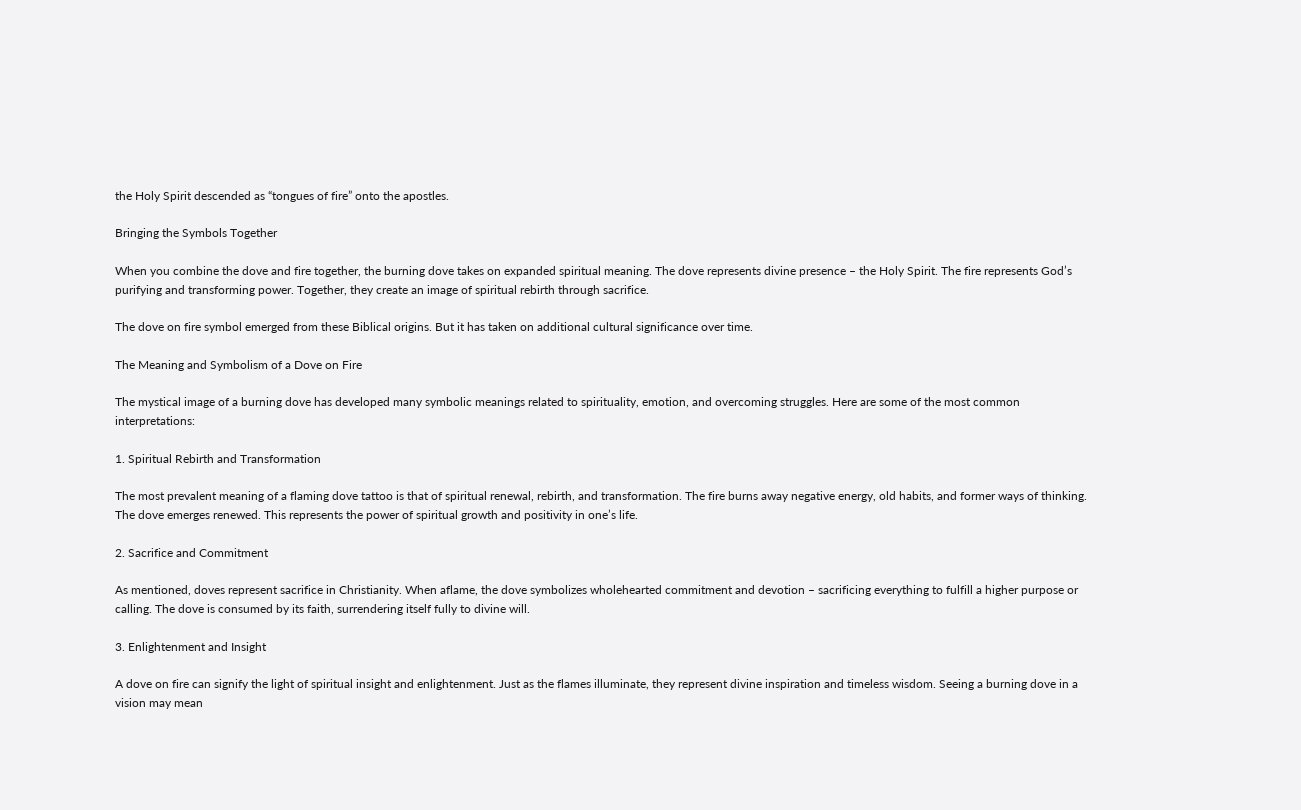the Holy Spirit descended as “tongues of fire” onto the apostles.

Bringing the Symbols Together

When you combine the dove and fire together, the burning dove takes on expanded spiritual meaning. The dove represents divine presence – the Holy Spirit. The fire represents God’s purifying and transforming power. Together, they create an image of spiritual rebirth through sacrifice.

The dove on fire symbol emerged from these Biblical origins. But it has taken on additional cultural significance over time.

The Meaning and Symbolism of a Dove on Fire

The mystical image of a burning dove has developed many symbolic meanings related to spirituality, emotion, and overcoming struggles. Here are some of the most common interpretations:

1. Spiritual Rebirth and Transformation

The most prevalent meaning of a flaming dove tattoo is that of spiritual renewal, rebirth, and transformation. The fire burns away negative energy, old habits, and former ways of thinking. The dove emerges renewed. This represents the power of spiritual growth and positivity in one’s life.

2. Sacrifice and Commitment

As mentioned, doves represent sacrifice in Christianity. When aflame, the dove symbolizes wholehearted commitment and devotion – sacrificing everything to fulfill a higher purpose or calling. The dove is consumed by its faith, surrendering itself fully to divine will.

3. Enlightenment and Insight

A dove on fire can signify the light of spiritual insight and enlightenment. Just as the flames illuminate, they represent divine inspiration and timeless wisdom. Seeing a burning dove in a vision may mean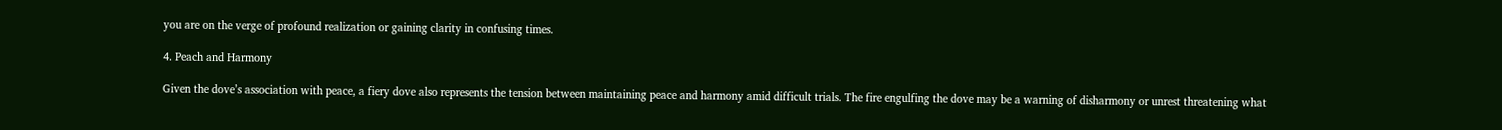you are on the verge of profound realization or gaining clarity in confusing times.

4. Peach and Harmony

Given the dove’s association with peace, a fiery dove also represents the tension between maintaining peace and harmony amid difficult trials. The fire engulfing the dove may be a warning of disharmony or unrest threatening what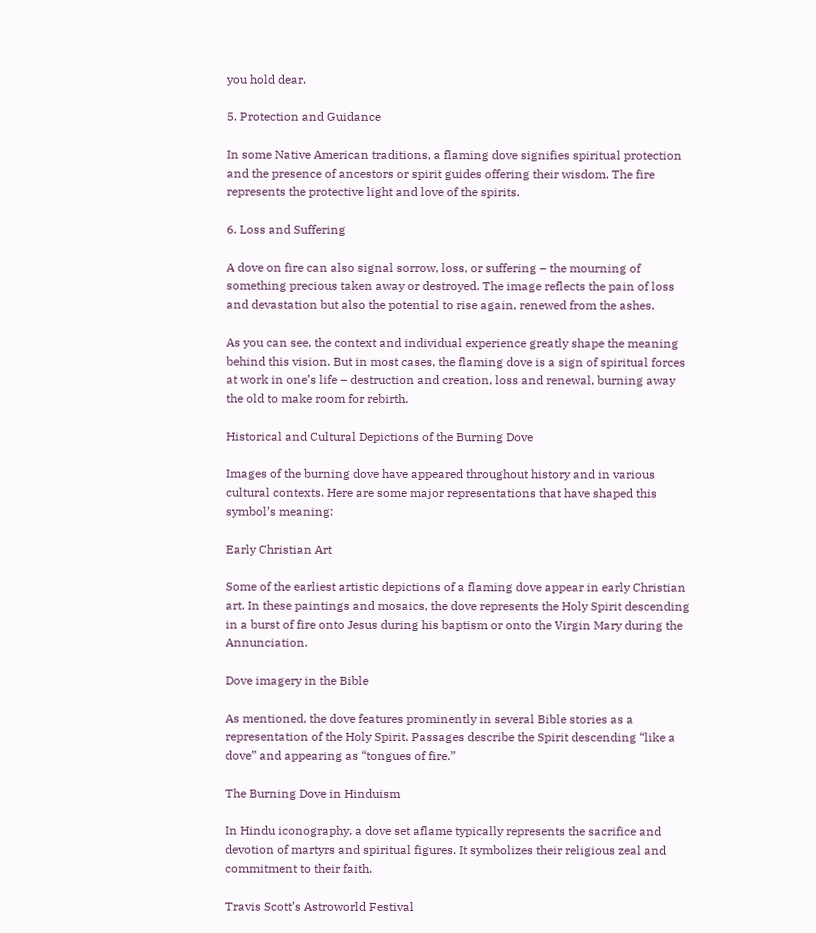you hold dear.

5. Protection and Guidance

In some Native American traditions, a flaming dove signifies spiritual protection and the presence of ancestors or spirit guides offering their wisdom. The fire represents the protective light and love of the spirits.

6. Loss and Suffering

A dove on fire can also signal sorrow, loss, or suffering – the mourning of something precious taken away or destroyed. The image reflects the pain of loss and devastation but also the potential to rise again, renewed from the ashes.

As you can see, the context and individual experience greatly shape the meaning behind this vision. But in most cases, the flaming dove is a sign of spiritual forces at work in one’s life – destruction and creation, loss and renewal, burning away the old to make room for rebirth.

Historical and Cultural Depictions of the Burning Dove

Images of the burning dove have appeared throughout history and in various cultural contexts. Here are some major representations that have shaped this symbol’s meaning:

Early Christian Art

Some of the earliest artistic depictions of a flaming dove appear in early Christian art. In these paintings and mosaics, the dove represents the Holy Spirit descending in a burst of fire onto Jesus during his baptism or onto the Virgin Mary during the Annunciation.

Dove imagery in the Bible

As mentioned, the dove features prominently in several Bible stories as a representation of the Holy Spirit. Passages describe the Spirit descending “like a dove” and appearing as “tongues of fire.”

The Burning Dove in Hinduism

In Hindu iconography, a dove set aflame typically represents the sacrifice and devotion of martyrs and spiritual figures. It symbolizes their religious zeal and commitment to their faith.

Travis Scott’s Astroworld Festival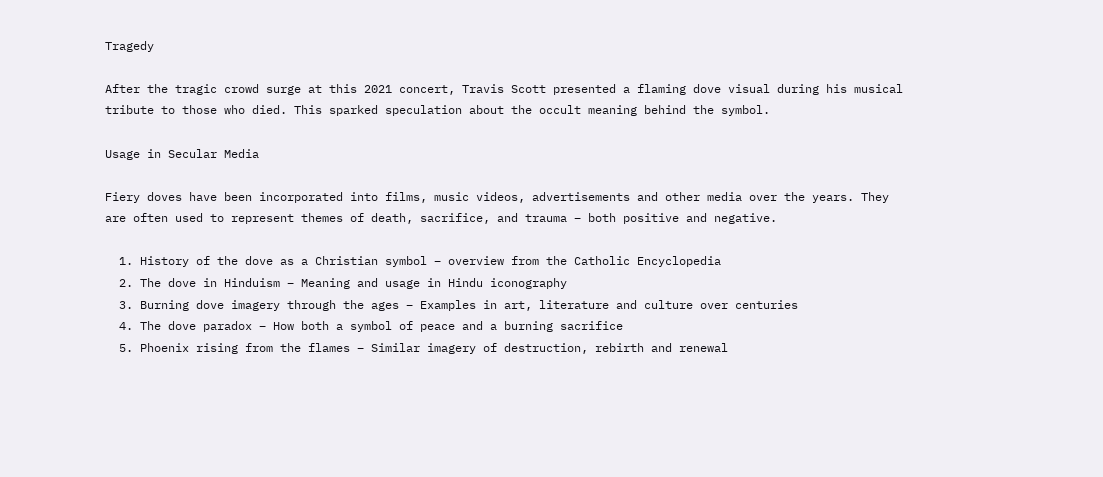Tragedy

After the tragic crowd surge at this 2021 concert, Travis Scott presented a flaming dove visual during his musical tribute to those who died. This sparked speculation about the occult meaning behind the symbol.

Usage in Secular Media

Fiery doves have been incorporated into films, music videos, advertisements and other media over the years. They are often used to represent themes of death, sacrifice, and trauma – both positive and negative.

  1. History of the dove as a Christian symbol – overview from the Catholic Encyclopedia
  2. The dove in Hinduism – Meaning and usage in Hindu iconography
  3. Burning dove imagery through the ages – Examples in art, literature and culture over centuries
  4. The dove paradox – How both a symbol of peace and a burning sacrifice
  5. Phoenix rising from the flames – Similar imagery of destruction, rebirth and renewal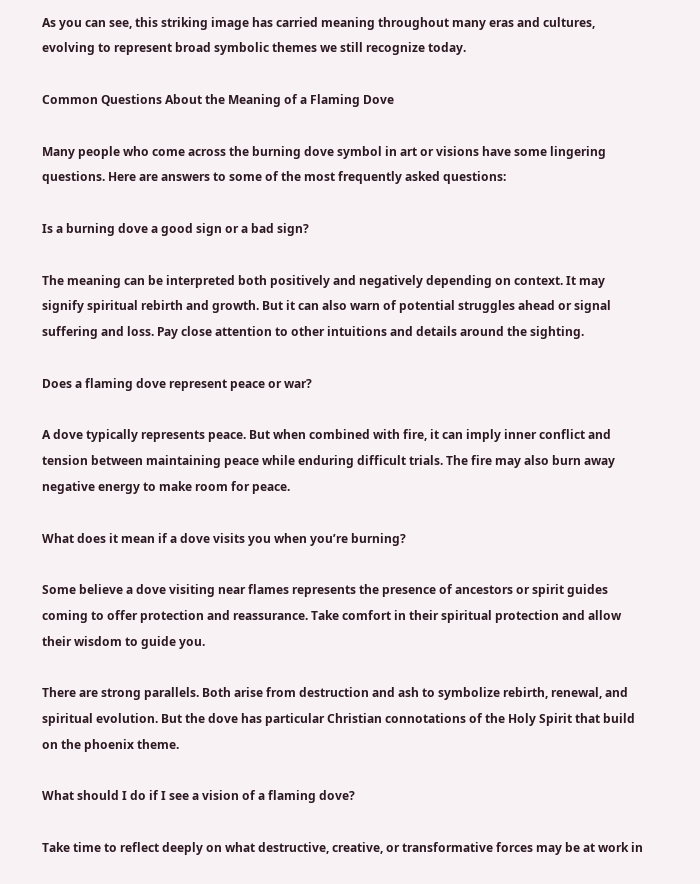As you can see, this striking image has carried meaning throughout many eras and cultures, evolving to represent broad symbolic themes we still recognize today.

Common Questions About the Meaning of a Flaming Dove

Many people who come across the burning dove symbol in art or visions have some lingering questions. Here are answers to some of the most frequently asked questions:

Is a burning dove a good sign or a bad sign?

The meaning can be interpreted both positively and negatively depending on context. It may signify spiritual rebirth and growth. But it can also warn of potential struggles ahead or signal suffering and loss. Pay close attention to other intuitions and details around the sighting.

Does a flaming dove represent peace or war?

A dove typically represents peace. But when combined with fire, it can imply inner conflict and tension between maintaining peace while enduring difficult trials. The fire may also burn away negative energy to make room for peace.

What does it mean if a dove visits you when you’re burning?

Some believe a dove visiting near flames represents the presence of ancestors or spirit guides coming to offer protection and reassurance. Take comfort in their spiritual protection and allow their wisdom to guide you.

There are strong parallels. Both arise from destruction and ash to symbolize rebirth, renewal, and spiritual evolution. But the dove has particular Christian connotations of the Holy Spirit that build on the phoenix theme.

What should I do if I see a vision of a flaming dove?

Take time to reflect deeply on what destructive, creative, or transformative forces may be at work in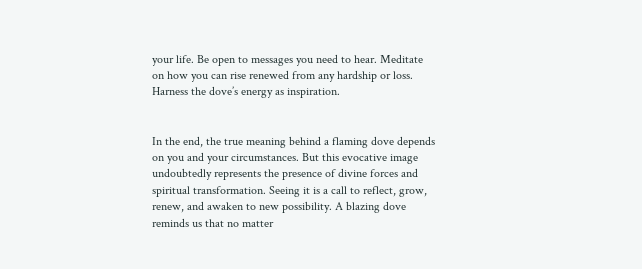your life. Be open to messages you need to hear. Meditate on how you can rise renewed from any hardship or loss. Harness the dove’s energy as inspiration.


In the end, the true meaning behind a flaming dove depends on you and your circumstances. But this evocative image undoubtedly represents the presence of divine forces and spiritual transformation. Seeing it is a call to reflect, grow, renew, and awaken to new possibility. A blazing dove reminds us that no matter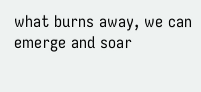what burns away, we can emerge and soar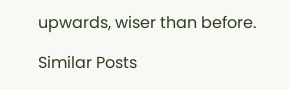upwards, wiser than before.

Similar Posts